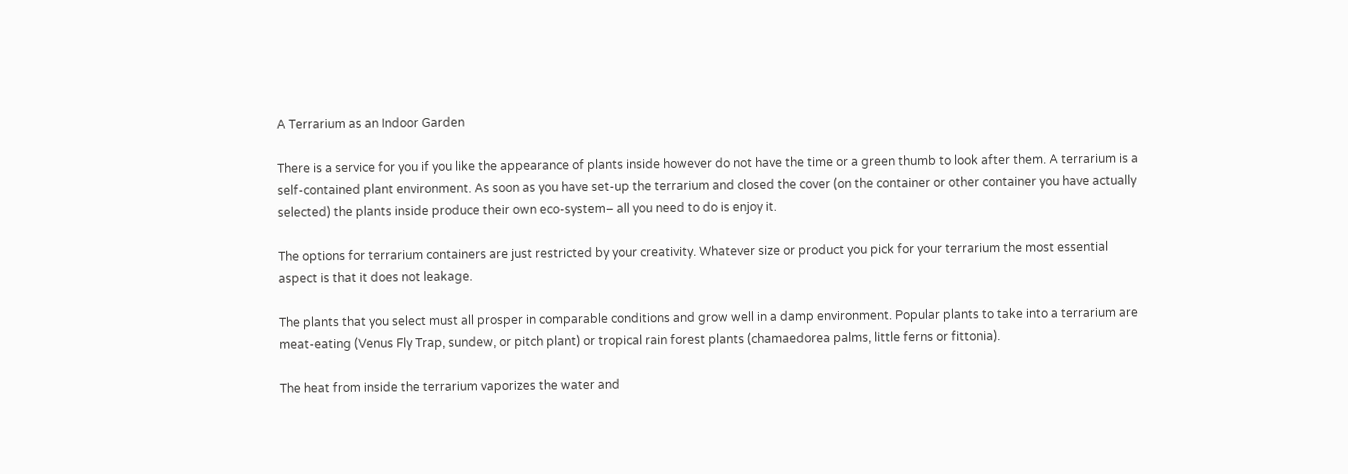A Terrarium as an Indoor Garden

There is a service for you if you like the appearance of plants inside however do not have the time or a green thumb to look after them. A terrarium is a self-contained plant environment. As soon as you have set-up the terrarium and closed the cover (on the container or other container you have actually selected) the plants inside produce their own eco-system– all you need to do is enjoy it.

The options for terrarium containers are just restricted by your creativity. Whatever size or product you pick for your terrarium the most essential aspect is that it does not leakage.

The plants that you select must all prosper in comparable conditions and grow well in a damp environment. Popular plants to take into a terrarium are meat-eating (Venus Fly Trap, sundew, or pitch plant) or tropical rain forest plants (chamaedorea palms, little ferns or fittonia).

The heat from inside the terrarium vaporizes the water and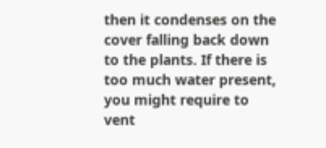then it condenses on the cover falling back down to the plants. If there is too much water present, you might require to vent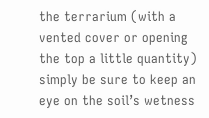the terrarium (with a vented cover or opening the top a little quantity) simply be sure to keep an eye on the soil’s wetness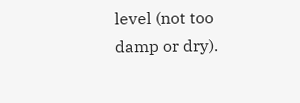level (not too damp or dry).